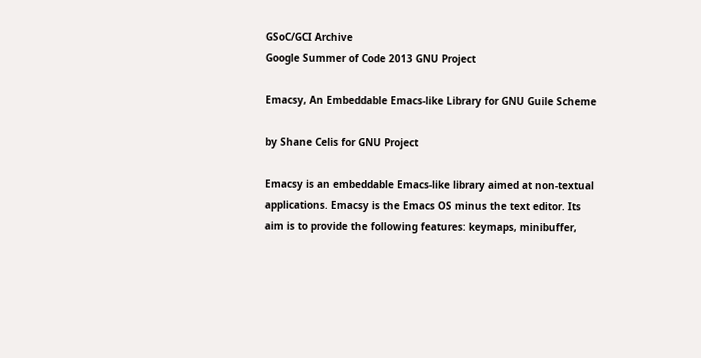GSoC/GCI Archive
Google Summer of Code 2013 GNU Project

Emacsy, An Embeddable Emacs-like Library for GNU Guile Scheme

by Shane Celis for GNU Project

Emacsy is an embeddable Emacs-like library aimed at non-textual applications. Emacsy is the Emacs OS minus the text editor. Its aim is to provide the following features: keymaps, minibuffer,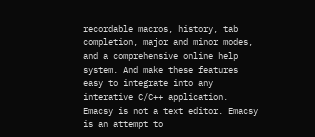recordable macros, history, tab completion, major and minor modes, and a comprehensive online help system. And make these features easy to integrate into any interative C/C++ application. Emacsy is not a text editor. Emacsy is an attempt to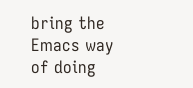bring the Emacs way of doing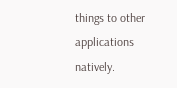things to other applications natively.